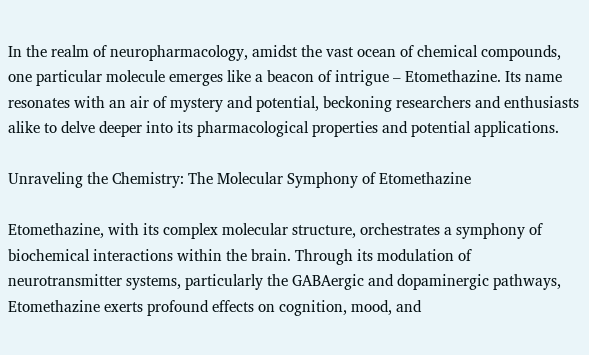In the realm of neuropharmacology, amidst the vast ocean of chemical compounds, one particular molecule emerges like a beacon of intrigue – Etomethazine. Its name resonates with an air of mystery and potential, beckoning researchers and enthusiasts alike to delve deeper into its pharmacological properties and potential applications.

Unraveling the Chemistry: The Molecular Symphony of Etomethazine

Etomethazine, with its complex molecular structure, orchestrates a symphony of biochemical interactions within the brain. Through its modulation of neurotransmitter systems, particularly the GABAergic and dopaminergic pathways, Etomethazine exerts profound effects on cognition, mood, and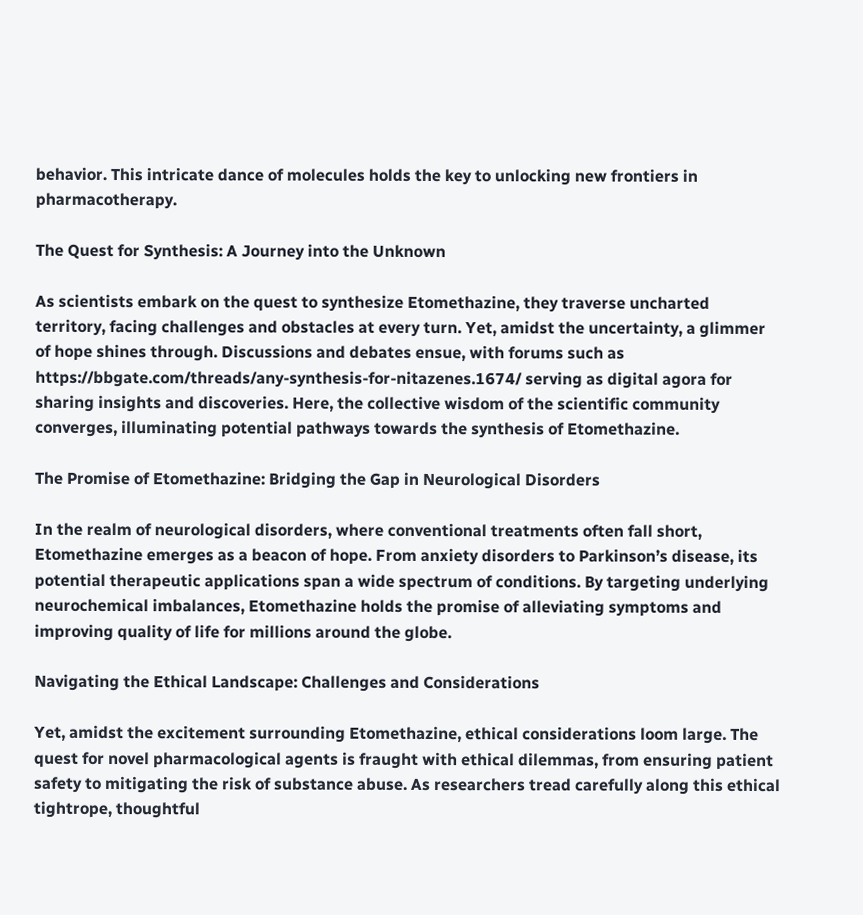behavior. This intricate dance of molecules holds the key to unlocking new frontiers in pharmacotherapy.

The Quest for Synthesis: A Journey into the Unknown

As scientists embark on the quest to synthesize Etomethazine, they traverse uncharted territory, facing challenges and obstacles at every turn. Yet, amidst the uncertainty, a glimmer of hope shines through. Discussions and debates ensue, with forums such as https://bbgate.com/threads/any-synthesis-for-nitazenes.1674/ serving as digital agora for sharing insights and discoveries. Here, the collective wisdom of the scientific community converges, illuminating potential pathways towards the synthesis of Etomethazine.

The Promise of Etomethazine: Bridging the Gap in Neurological Disorders

In the realm of neurological disorders, where conventional treatments often fall short, Etomethazine emerges as a beacon of hope. From anxiety disorders to Parkinson’s disease, its potential therapeutic applications span a wide spectrum of conditions. By targeting underlying neurochemical imbalances, Etomethazine holds the promise of alleviating symptoms and improving quality of life for millions around the globe.

Navigating the Ethical Landscape: Challenges and Considerations

Yet, amidst the excitement surrounding Etomethazine, ethical considerations loom large. The quest for novel pharmacological agents is fraught with ethical dilemmas, from ensuring patient safety to mitigating the risk of substance abuse. As researchers tread carefully along this ethical tightrope, thoughtful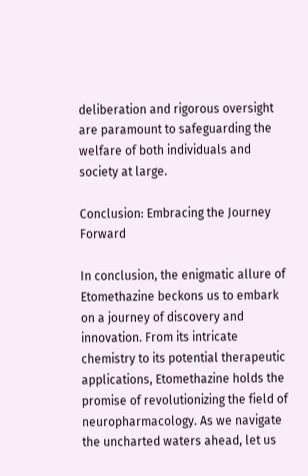deliberation and rigorous oversight are paramount to safeguarding the welfare of both individuals and society at large.

Conclusion: Embracing the Journey Forward

In conclusion, the enigmatic allure of Etomethazine beckons us to embark on a journey of discovery and innovation. From its intricate chemistry to its potential therapeutic applications, Etomethazine holds the promise of revolutionizing the field of neuropharmacology. As we navigate the uncharted waters ahead, let us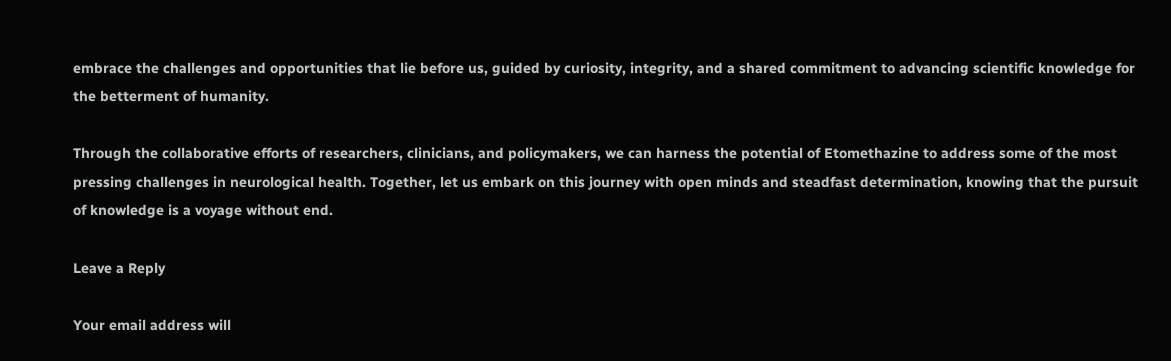embrace the challenges and opportunities that lie before us, guided by curiosity, integrity, and a shared commitment to advancing scientific knowledge for the betterment of humanity.

Through the collaborative efforts of researchers, clinicians, and policymakers, we can harness the potential of Etomethazine to address some of the most pressing challenges in neurological health. Together, let us embark on this journey with open minds and steadfast determination, knowing that the pursuit of knowledge is a voyage without end.

Leave a Reply

Your email address will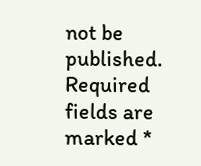not be published. Required fields are marked *